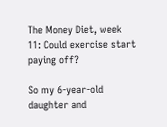The Money Diet, week 11: Could exercise start paying off?

So my 6-year-old daughter and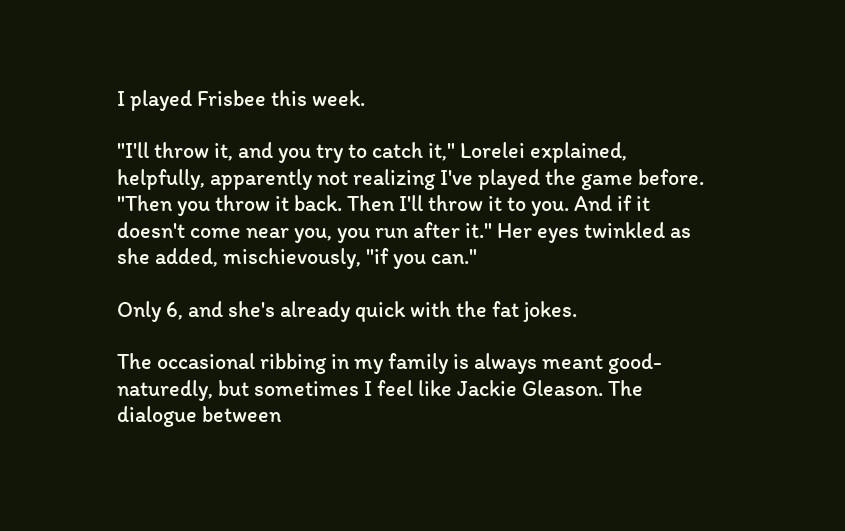I played Frisbee this week.

"I'll throw it, and you try to catch it," Lorelei explained, helpfully, apparently not realizing I've played the game before. "Then you throw it back. Then I'll throw it to you. And if it doesn't come near you, you run after it." Her eyes twinkled as she added, mischievously, "if you can."

Only 6, and she's already quick with the fat jokes.

The occasional ribbing in my family is always meant good-naturedly, but sometimes I feel like Jackie Gleason. The dialogue between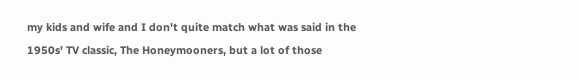my kids and wife and I don't quite match what was said in the 1950s' TV classic, The Honeymooners, but a lot of those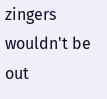zingers wouldn't be out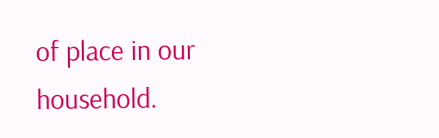of place in our household.